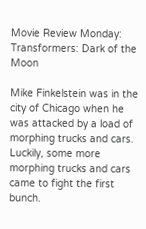Movie Review Monday: Transformers: Dark of the Moon

Mike Finkelstein was in the city of Chicago when he was attacked by a load of morphing trucks and cars.  Luckily, some more morphing trucks and cars came to fight the first bunch.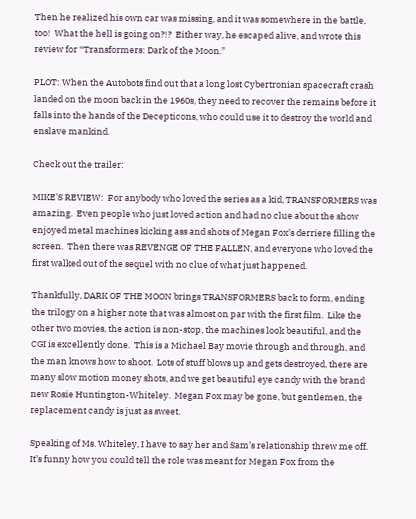Then he realized his own car was missing, and it was somewhere in the battle, too!  What the hell is going on?!?  Either way, he escaped alive, and wrote this review for “Transformers: Dark of the Moon.”

PLOT: When the Autobots find out that a long lost Cybertronian spacecraft crash landed on the moon back in the 1960s, they need to recover the remains before it falls into the hands of the Decepticons, who could use it to destroy the world and enslave mankind.

Check out the trailer:

MIKE’S REVIEW:  For anybody who loved the series as a kid, TRANSFORMERS was amazing.  Even people who just loved action and had no clue about the show enjoyed metal machines kicking ass and shots of Megan Fox’s derriere filling the screen.  Then there was REVENGE OF THE FALLEN, and everyone who loved the first walked out of the sequel with no clue of what just happened.

Thankfully, DARK OF THE MOON brings TRANSFORMERS back to form, ending the trilogy on a higher note that was almost on par with the first film.  Like the other two movies, the action is non-stop, the machines look beautiful, and the CGI is excellently done.  This is a Michael Bay movie through and through, and the man knows how to shoot.  Lots of stuff blows up and gets destroyed, there are many slow motion money shots, and we get beautiful eye candy with the brand new Rosie Huntington-Whiteley.  Megan Fox may be gone, but gentlemen, the replacement candy is just as sweet.

Speaking of Ms. Whiteley, I have to say her and Sam’s relationship threw me off.  It’s funny how you could tell the role was meant for Megan Fox from the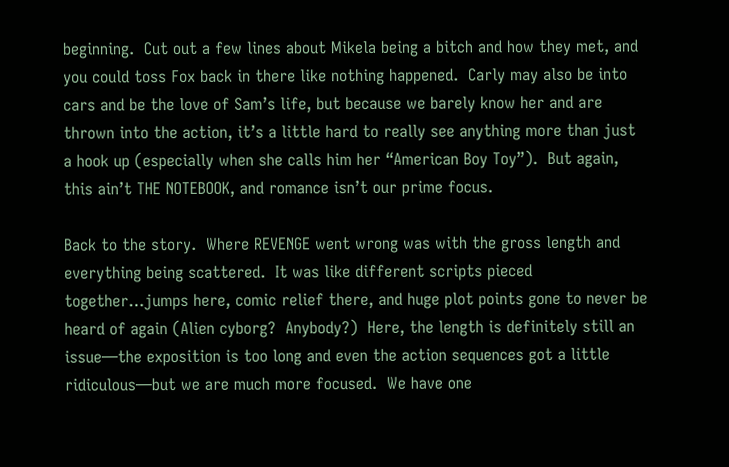beginning.  Cut out a few lines about Mikela being a bitch and how they met, and you could toss Fox back in there like nothing happened.  Carly may also be into cars and be the love of Sam’s life, but because we barely know her and are thrown into the action, it’s a little hard to really see anything more than just a hook up (especially when she calls him her “American Boy Toy”).  But again, this ain’t THE NOTEBOOK, and romance isn’t our prime focus.

Back to the story.  Where REVENGE went wrong was with the gross length and everything being scattered.  It was like different scripts pieced together…jumps here, comic relief there, and huge plot points gone to never be heard of again (Alien cyborg?  Anybody?)  Here, the length is definitely still an issue—the exposition is too long and even the action sequences got a little ridiculous—but we are much more focused.  We have one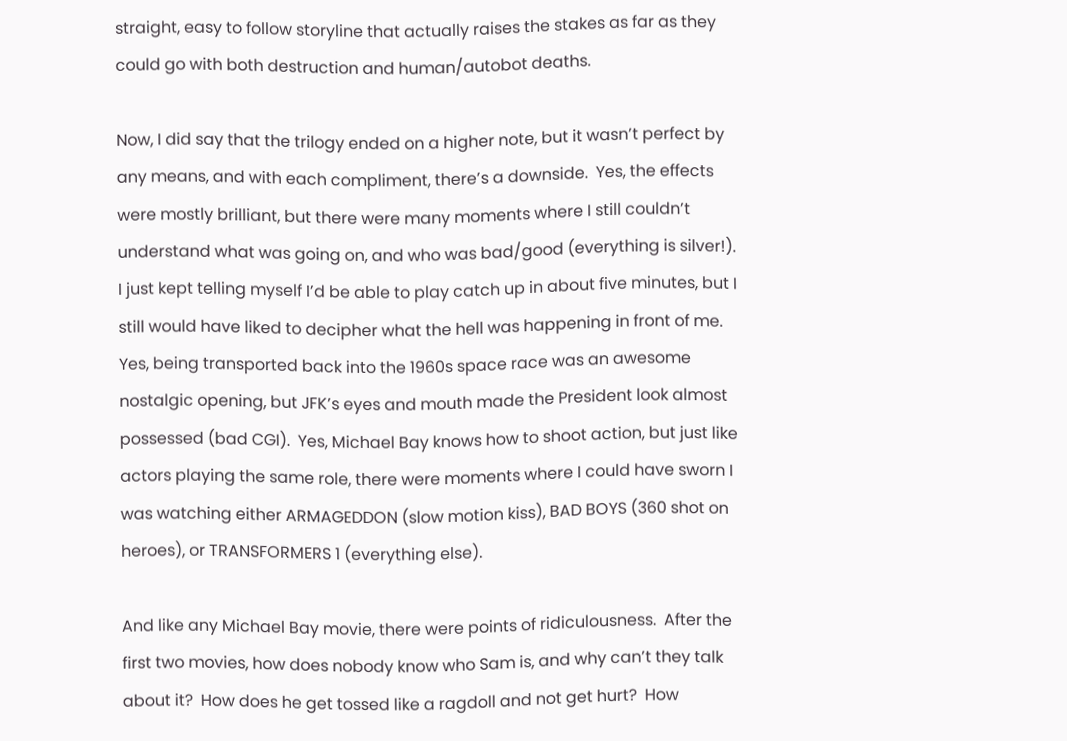straight, easy to follow storyline that actually raises the stakes as far as they could go with both destruction and human/autobot deaths.

Now, I did say that the trilogy ended on a higher note, but it wasn’t perfect by any means, and with each compliment, there’s a downside.  Yes, the effects were mostly brilliant, but there were many moments where I still couldn’t understand what was going on, and who was bad/good (everything is silver!).  I just kept telling myself I’d be able to play catch up in about five minutes, but I still would have liked to decipher what the hell was happening in front of me.  Yes, being transported back into the 1960s space race was an awesome nostalgic opening, but JFK’s eyes and mouth made the President look almost possessed (bad CGI).  Yes, Michael Bay knows how to shoot action, but just like actors playing the same role, there were moments where I could have sworn I was watching either ARMAGEDDON (slow motion kiss), BAD BOYS (360 shot on heroes), or TRANSFORMERS 1 (everything else).

And like any Michael Bay movie, there were points of ridiculousness.  After the first two movies, how does nobody know who Sam is, and why can’t they talk about it?  How does he get tossed like a ragdoll and not get hurt?  How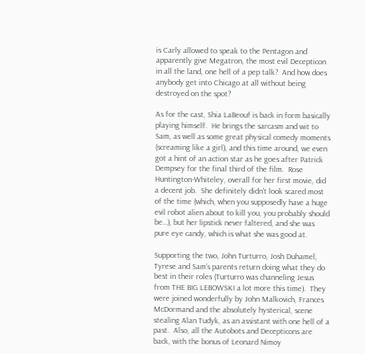is Carly allowed to speak to the Pentagon and apparently give Megatron, the most evil Decepticon in all the land, one hell of a pep talk?  And how does anybody get into Chicago at all without being destroyed on the spot?

As for the cast, Shia LaBeouf is back in form basically playing himself.  He brings the sarcasm and wit to Sam, as well as some great physical comedy moments (screaming like a girl), and this time around, we even got a hint of an action star as he goes after Patrick Dempsey for the final third of the film.  Rose Huntington-Whiteley, overall for her first movie, did a decent job.  She definitely didn’t look scared most of the time (which, when you supposedly have a huge evil robot alien about to kill you, you probably should be…), but her lipstick never faltered, and she was pure eye candy, which is what she was good at.

Supporting the two, John Turturro, Josh Duhamel, Tyrese and Sam’s parents return doing what they do best in their roles (Turturro was channeling Jesus from THE BIG LEBOWSKI a lot more this time).  They were joined wonderfully by John Malkovich, Frances McDormand and the absolutely hysterical, scene stealing Alan Tudyk, as an assistant with one hell of a past.  Also, all the Autobots and Decepticons are back, with the bonus of Leonard Nimoy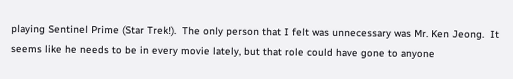playing Sentinel Prime (Star Trek!).  The only person that I felt was unnecessary was Mr. Ken Jeong.  It seems like he needs to be in every movie lately, but that role could have gone to anyone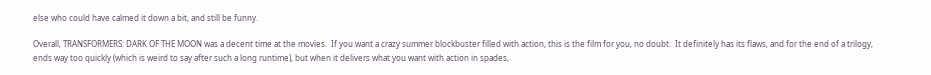else who could have calmed it down a bit, and still be funny.

Overall, TRANSFORMERS: DARK OF THE MOON was a decent time at the movies.  If you want a crazy summer blockbuster filled with action, this is the film for you, no doubt.  It definitely has its flaws, and for the end of a trilogy, ends way too quickly (which is weird to say after such a long runtime), but when it delivers what you want with action in spades,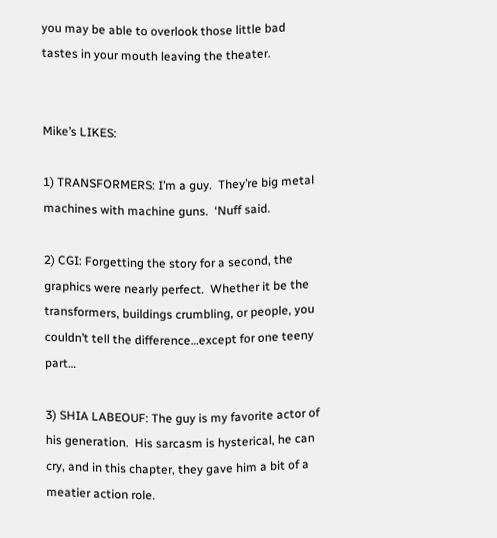you may be able to overlook those little bad tastes in your mouth leaving the theater.


Mike’s LIKES:

1) TRANSFORMERS: I’m a guy.  They’re big metal machines with machine guns.  ‘Nuff said.

2) CGI: Forgetting the story for a second, the graphics were nearly perfect.  Whether it be the transformers, buildings crumbling, or people, you couldn’t tell the difference…except for one teeny part…

3) SHIA LABEOUF: The guy is my favorite actor of his generation.  His sarcasm is hysterical, he can cry, and in this chapter, they gave him a bit of a meatier action role.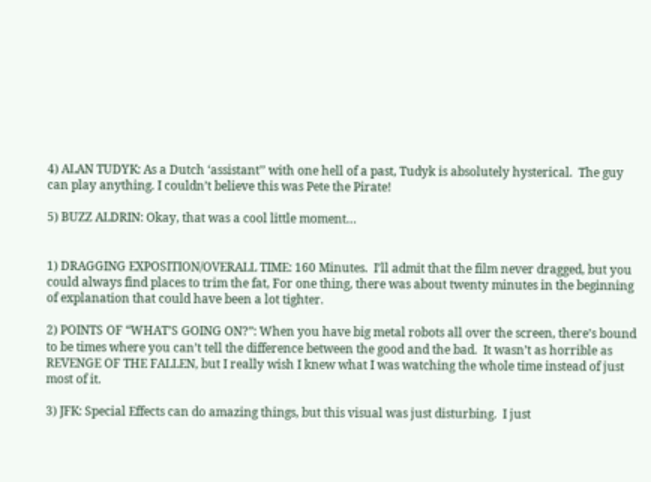4) ALAN TUDYK: As a Dutch ‘assistant’’ with one hell of a past, Tudyk is absolutely hysterical.  The guy can play anything. I couldn’t believe this was Pete the Pirate!

5) BUZZ ALDRIN: Okay, that was a cool little moment…


1) DRAGGING EXPOSITION/OVERALL TIME: 160 Minutes.  I’ll admit that the film never dragged, but you could always find places to trim the fat, For one thing, there was about twenty minutes in the beginning of explanation that could have been a lot tighter.

2) POINTS OF “WHAT’S GOING ON?”: When you have big metal robots all over the screen, there’s bound to be times where you can’t tell the difference between the good and the bad.  It wasn’t as horrible as REVENGE OF THE FALLEN, but I really wish I knew what I was watching the whole time instead of just most of it.

3) JFK: Special Effects can do amazing things, but this visual was just disturbing.  I just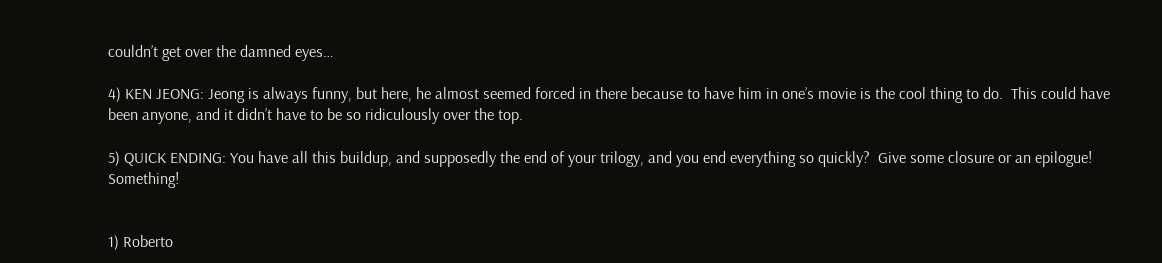couldn’t get over the damned eyes…

4) KEN JEONG: Jeong is always funny, but here, he almost seemed forced in there because to have him in one’s movie is the cool thing to do.  This could have been anyone, and it didn’t have to be so ridiculously over the top.

5) QUICK ENDING: You have all this buildup, and supposedly the end of your trilogy, and you end everything so quickly?  Give some closure or an epilogue!  Something!


1) Roberto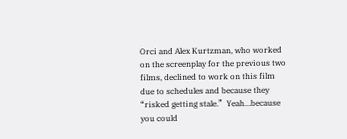Orci and Alex Kurtzman, who worked on the screenplay for the previous two films, declined to work on this film due to schedules and because they “risked getting stale.”  Yeah…because you could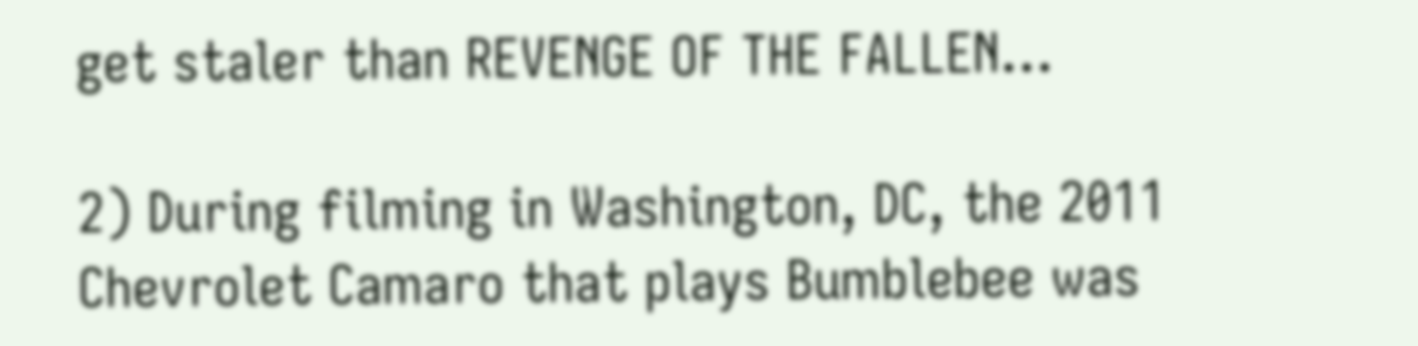get staler than REVENGE OF THE FALLEN…

2) During filming in Washington, DC, the 2011 Chevrolet Camaro that plays Bumblebee was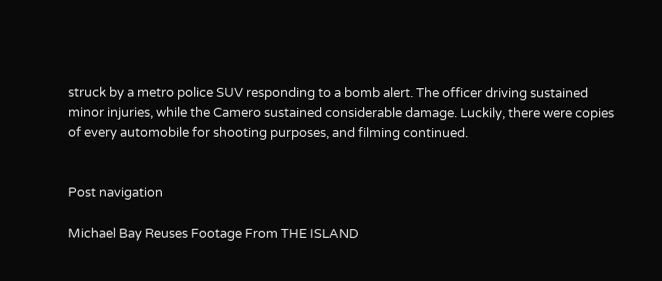struck by a metro police SUV responding to a bomb alert. The officer driving sustained minor injuries, while the Camero sustained considerable damage. Luckily, there were copies of every automobile for shooting purposes, and filming continued.


Post navigation

Michael Bay Reuses Footage From THE ISLAND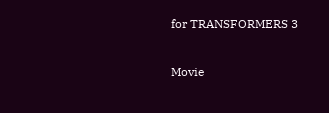for TRANSFORMERS 3

Movie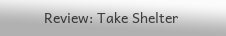Review: Take Shelter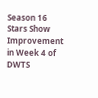Season 16 Stars Show Improvement in Week 4 of DWTS